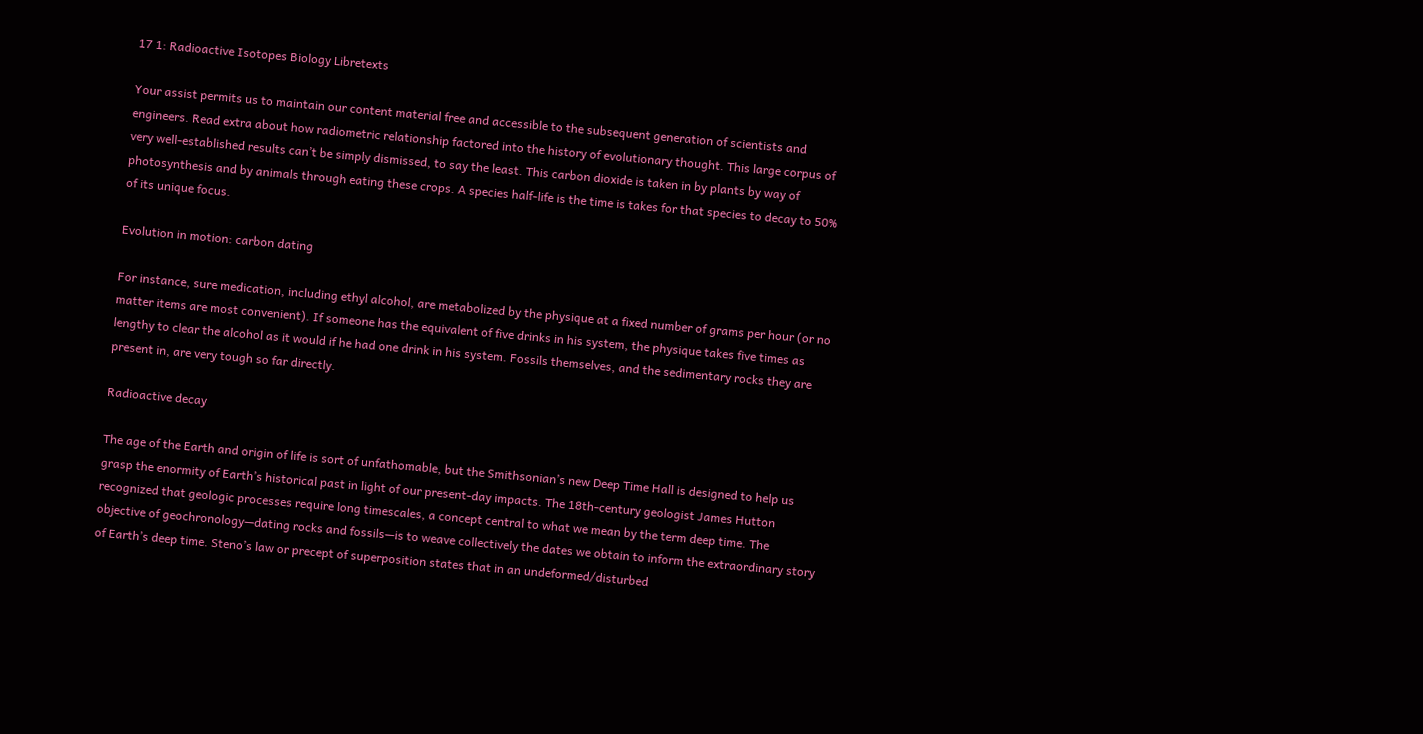17 1: Radioactive Isotopes Biology Libretexts

Your assist permits us to maintain our content material free and accessible to the subsequent generation of scientists and engineers. Read extra about how radiometric relationship factored into the history of evolutionary thought. This large corpus of very well-established results can’t be simply dismissed, to say the least. This carbon dioxide is taken in by plants by way of photosynthesis and by animals through eating these crops. A species half-life is the time is takes for that species to decay to 50% of its unique focus.

Evolution in motion: carbon dating

For instance, sure medication, including ethyl alcohol, are metabolized by the physique at a fixed number of grams per hour (or no matter items are most convenient). If someone has the equivalent of five drinks in his system, the physique takes five times as lengthy to clear the alcohol as it would if he had one drink in his system. Fossils themselves, and the sedimentary rocks they are present in, are very tough so far directly.

Radioactive decay

The age of the Earth and origin of life is sort of unfathomable, but the Smithsonian’s new Deep Time Hall is designed to help us grasp the enormity of Earth’s historical past in light of our present-day impacts. The 18th-century geologist James Hutton recognized that geologic processes require long timescales, a concept central to what we mean by the term deep time. The objective of geochronology—dating rocks and fossils—is to weave collectively the dates we obtain to inform the extraordinary story of Earth’s deep time. Steno’s law or precept of superposition states that in an undeformed/disturbed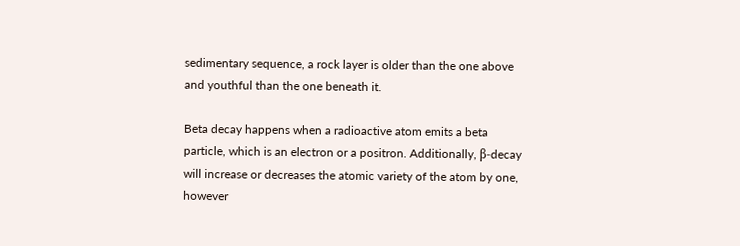sedimentary sequence, a rock layer is older than the one above and youthful than the one beneath it.

Beta decay happens when a radioactive atom emits a beta particle, which is an electron or a positron. Additionally, β-decay will increase or decreases the atomic variety of the atom by one, however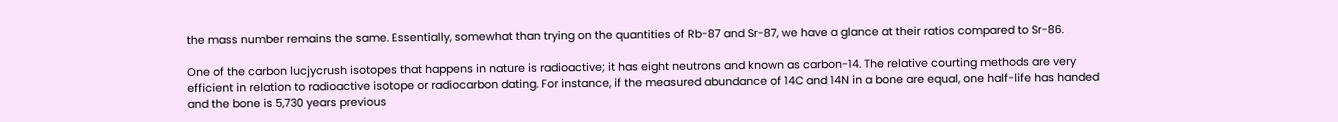the mass number remains the same. Essentially, somewhat than trying on the quantities of Rb-87 and Sr-87, we have a glance at their ratios compared to Sr-86.

One of the carbon lucjycrush isotopes that happens in nature is radioactive; it has eight neutrons and known as carbon-14. The relative courting methods are very efficient in relation to radioactive isotope or radiocarbon dating. For instance, if the measured abundance of 14C and 14N in a bone are equal, one half-life has handed and the bone is 5,730 years previous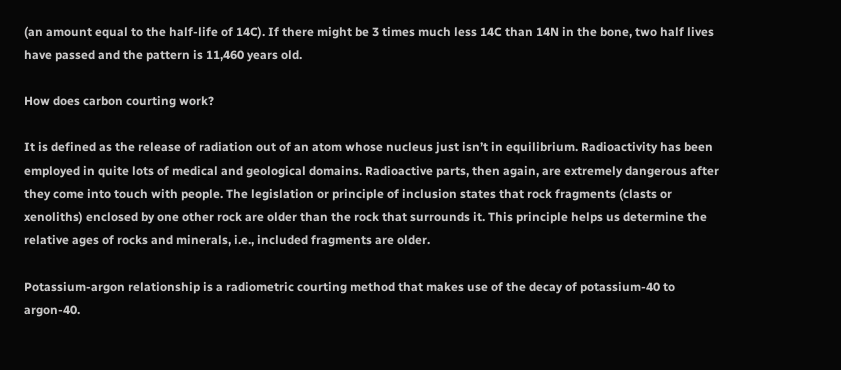(an amount equal to the half-life of 14C). If there might be 3 times much less 14C than 14N in the bone, two half lives have passed and the pattern is 11,460 years old.

How does carbon courting work?

It is defined as the release of radiation out of an atom whose nucleus just isn’t in equilibrium. Radioactivity has been employed in quite lots of medical and geological domains. Radioactive parts, then again, are extremely dangerous after they come into touch with people. The legislation or principle of inclusion states that rock fragments (clasts or xenoliths) enclosed by one other rock are older than the rock that surrounds it. This principle helps us determine the relative ages of rocks and minerals, i.e., included fragments are older.

Potassium-argon relationship is a radiometric courting method that makes use of the decay of potassium-40 to argon-40.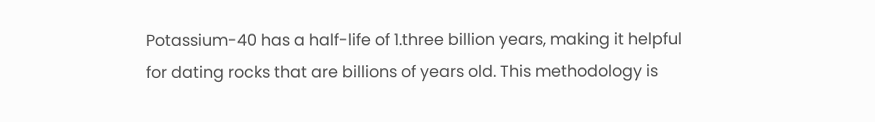Potassium-40 has a half-life of 1.three billion years, making it helpful for dating rocks that are billions of years old. This methodology is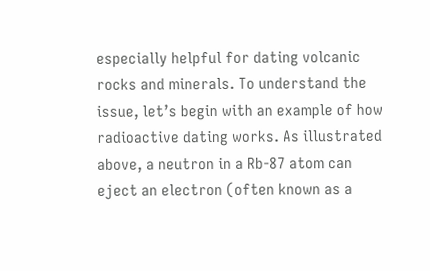especially helpful for dating volcanic rocks and minerals. To understand the issue, let’s begin with an example of how radioactive dating works. As illustrated above, a neutron in a Rb-87 atom can eject an electron (often known as a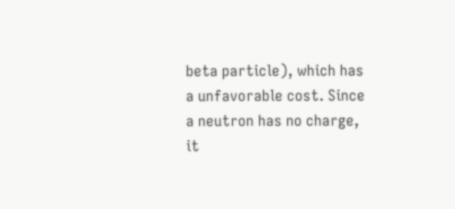beta particle), which has a unfavorable cost. Since a neutron has no charge, it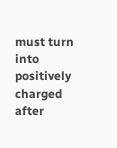must turn into positively charged after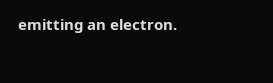emitting an electron.